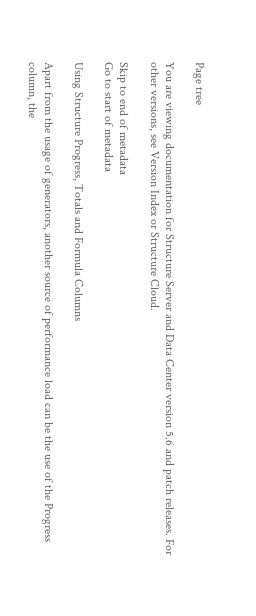Page tree

You are viewing documentation for Structure Server and Data Center version 5.6 and patch releases. For other versions, see Version Index or Structure Cloud.

Skip to end of metadata
Go to start of metadata

Using Structure Progress, Totals and Formula Columns

Apart from the usage of generators, another source of performance load can be the use of the Progress column, the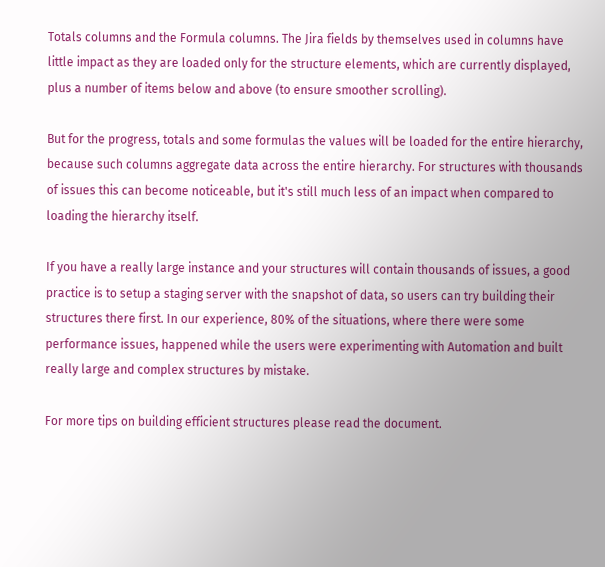Totals columns and the Formula columns. The Jira fields by themselves used in columns have little impact as they are loaded only for the structure elements, which are currently displayed, plus a number of items below and above (to ensure smoother scrolling).

But for the progress, totals and some formulas the values will be loaded for the entire hierarchy, because such columns aggregate data across the entire hierarchy. For structures with thousands of issues this can become noticeable, but it's still much less of an impact when compared to loading the hierarchy itself.

If you have a really large instance and your structures will contain thousands of issues, a good practice is to setup a staging server with the snapshot of data, so users can try building their structures there first. In our experience, 80% of the situations, where there were some performance issues, happened while the users were experimenting with Automation and built really large and complex structures by mistake.

For more tips on building efficient structures please read the document.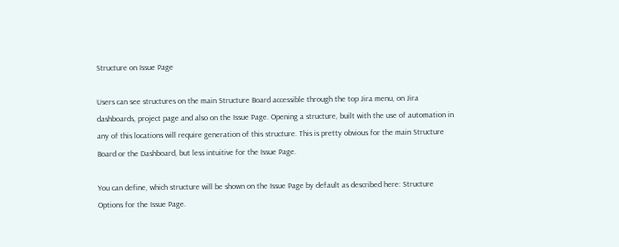Structure on Issue Page

Users can see structures on the main Structure Board accessible through the top Jira menu, on Jira dashboards, project page and also on the Issue Page. Opening a structure, built with the use of automation in any of this locations will require generation of this structure. This is pretty obvious for the main Structure Board or the Dashboard, but less intuitive for the Issue Page.

You can define, which structure will be shown on the Issue Page by default as described here: Structure Options for the Issue Page.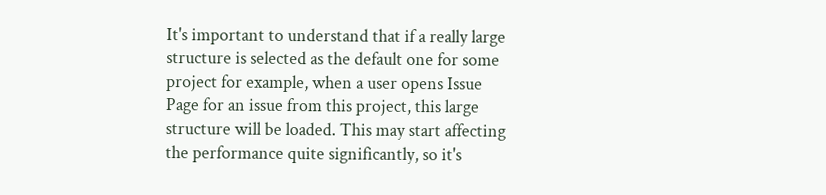It's important to understand that if a really large structure is selected as the default one for some project for example, when a user opens Issue Page for an issue from this project, this large structure will be loaded. This may start affecting the performance quite significantly, so it's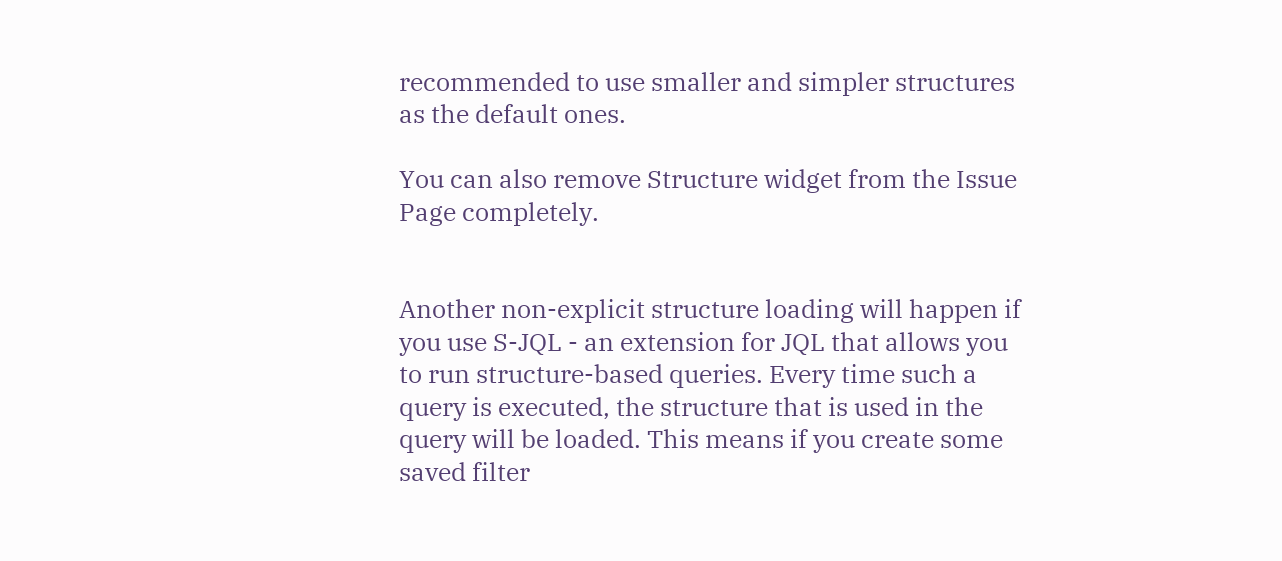recommended to use smaller and simpler structures as the default ones.

You can also remove Structure widget from the Issue Page completely.


Another non-explicit structure loading will happen if you use S-JQL - an extension for JQL that allows you to run structure-based queries. Every time such a query is executed, the structure that is used in the query will be loaded. This means if you create some saved filter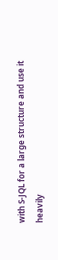with S-JQL for a large structure and use it heavily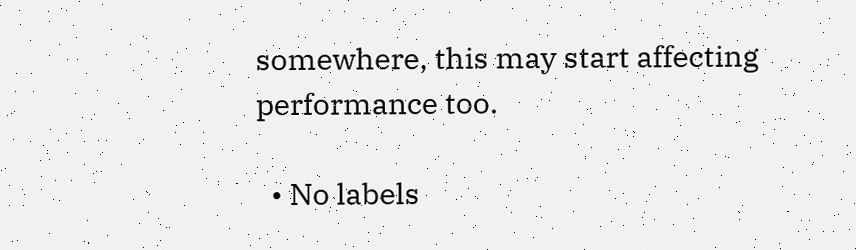somewhere, this may start affecting performance too.

  • No labels